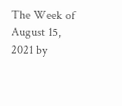The Week of August 15, 2021 by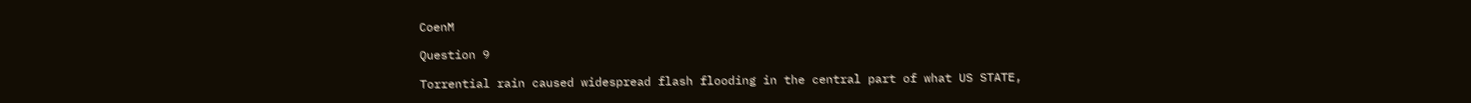CoenM

Question 9

Torrential rain caused widespread flash flooding in the central part of what US STATE,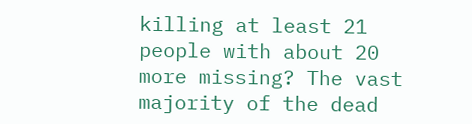killing at least 21 people with about 20 more missing? The vast majority of the dead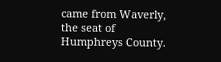came from Waverly, the seat of Humphreys County.